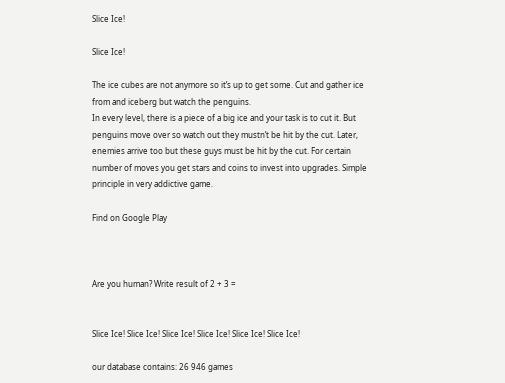Slice Ice!

Slice Ice!

The ice cubes are not anymore so it’s up to get some. Cut and gather ice from and iceberg but watch the penguins.
In every level, there is a piece of a big ice and your task is to cut it. But penguins move over so watch out they mustn’t be hit by the cut. Later, enemies arrive too but these guys must be hit by the cut. For certain number of moves you get stars and coins to invest into upgrades. Simple principle in very addictive game.

Find on Google Play



Are you human? Write result of 2 + 3 =


Slice Ice! Slice Ice! Slice Ice! Slice Ice! Slice Ice! Slice Ice!

our database contains: 26 946 games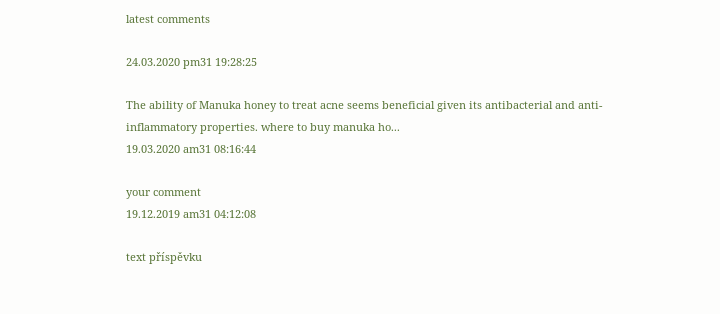latest comments

24.03.2020 pm31 19:28:25

The ability of Manuka honey to treat acne seems beneficial given its antibacterial and anti-inflammatory properties. where to buy manuka ho...
19.03.2020 am31 08:16:44

your comment
19.12.2019 am31 04:12:08

text příspěvku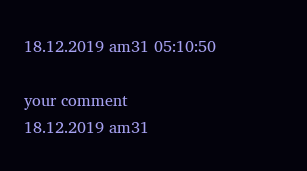18.12.2019 am31 05:10:50

your comment
18.12.2019 am31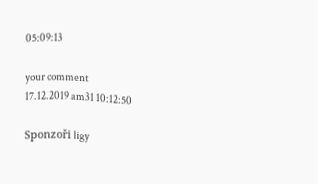05:09:13

your comment
17.12.2019 am31 10:12:50

Sponzoři ligy